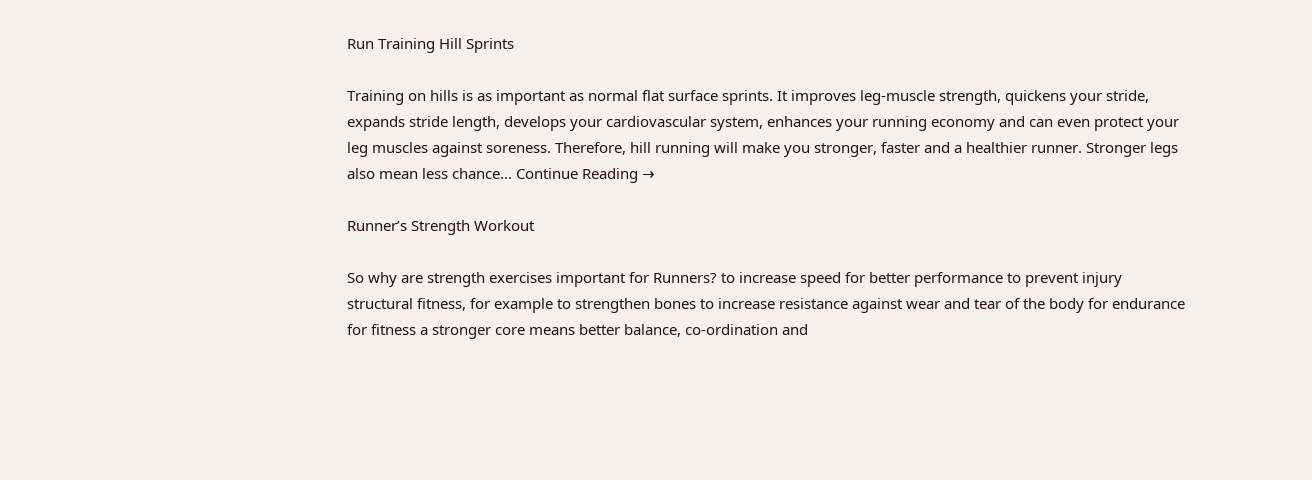Run Training Hill Sprints

Training on hills is as important as normal flat surface sprints. It improves leg-muscle strength, quickens your stride, expands stride length, develops your cardiovascular system, enhances your running economy and can even protect your leg muscles against soreness. Therefore, hill running will make you stronger, faster and a healthier runner. Stronger legs also mean less chance... Continue Reading →

Runner’s Strength Workout

So why are strength exercises important for Runners? to increase speed for better performance to prevent injury structural fitness, for example to strengthen bones to increase resistance against wear and tear of the body for endurance for fitness a stronger core means better balance, co-ordination and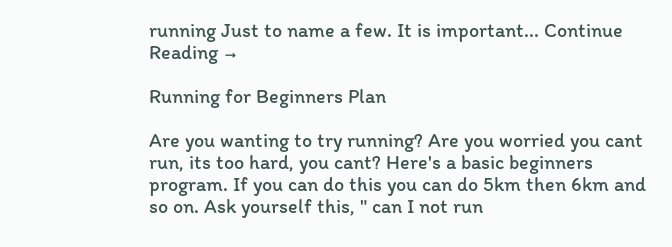running Just to name a few. It is important... Continue Reading →

Running for Beginners Plan

Are you wanting to try running? Are you worried you cant run, its too hard, you cant? Here's a basic beginners program. If you can do this you can do 5km then 6km and so on. Ask yourself this, " can I not run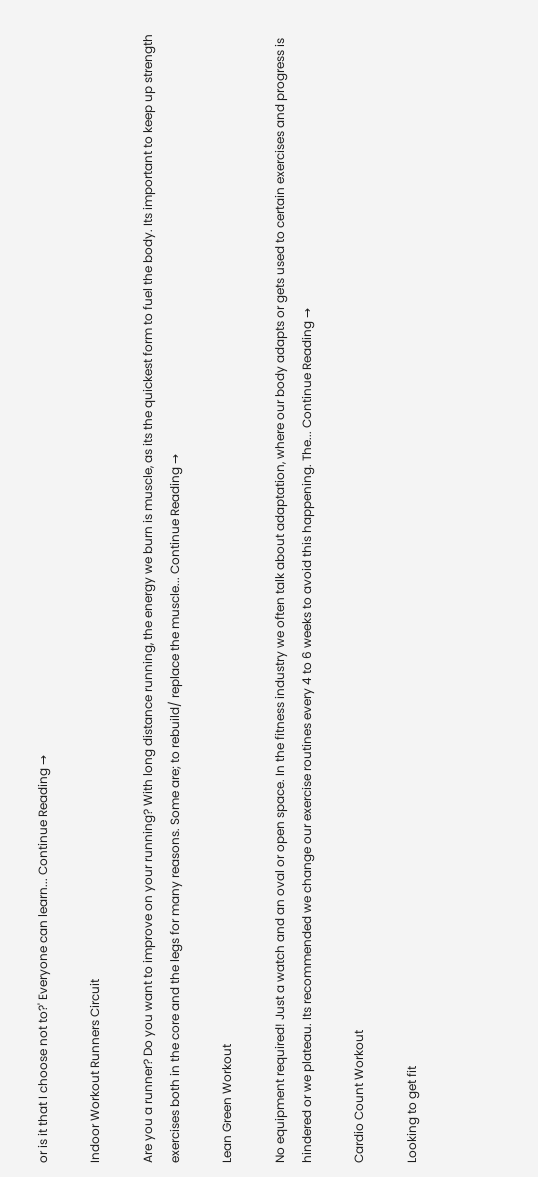or is it that I choose not to?' Everyone can learn... Continue Reading →

Indoor Workout Runners Circuit

Are you a runner? Do you want to improve on your running? With long distance running, the energy we burn is muscle, as its the quickest form to fuel the body. Its important to keep up strength exercises both in the core and the legs for many reasons. Some are; to rebuild/ replace the muscle... Continue Reading →

Lean Green Workout

No equipment required! Just a watch and an oval or open space. In the fitness industry we often talk about adaptation, where our body adapts or gets used to certain exercises and progress is hindered or we plateau. Its recommended we change our exercise routines every 4 to 6 weeks to avoid this happening. The... Continue Reading →

Cardio Count Workout

Looking to get fit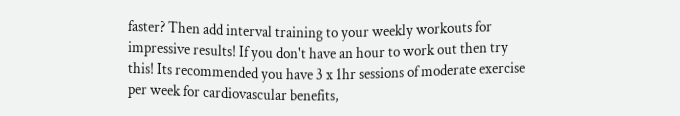faster? Then add interval training to your weekly workouts for impressive results! If you don't have an hour to work out then try this! Its recommended you have 3 x 1hr sessions of moderate exercise per week for cardiovascular benefits,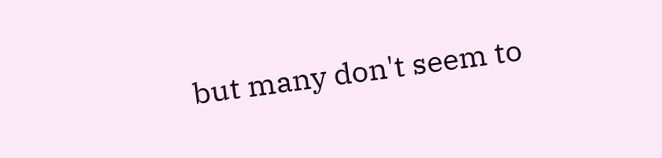but many don't seem to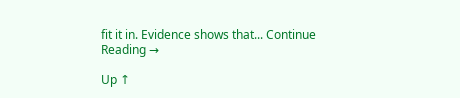fit it in. Evidence shows that... Continue Reading →

Up ↑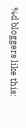%d bloggers like this: